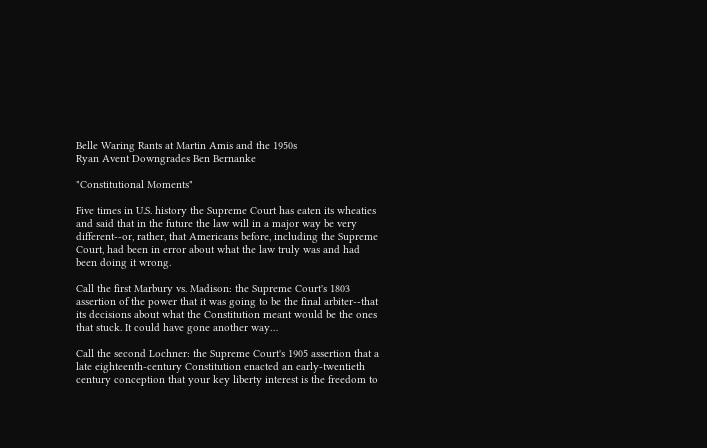Belle Waring Rants at Martin Amis and the 1950s
Ryan Avent Downgrades Ben Bernanke

"Constitutional Moments"

Five times in U.S. history the Supreme Court has eaten its wheaties and said that in the future the law will in a major way be very different--or, rather, that Americans before, including the Supreme Court, had been in error about what the law truly was and had been doing it wrong.

Call the first Marbury vs. Madison: the Supreme Court's 1803 assertion of the power that it was going to be the final arbiter--that its decisions about what the Constitution meant would be the ones that stuck. It could have gone another way…

Call the second Lochner: the Supreme Court's 1905 assertion that a late eighteenth-century Constitution enacted an early-twentieth century conception that your key liberty interest is the freedom to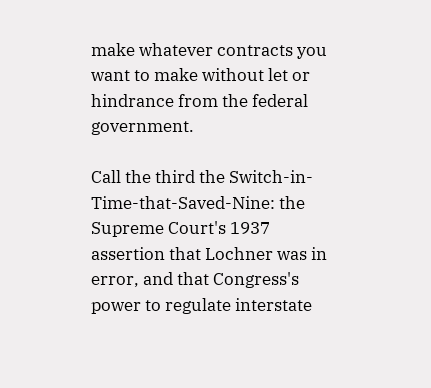make whatever contracts you want to make without let or hindrance from the federal government.

Call the third the Switch-in-Time-that-Saved-Nine: the Supreme Court's 1937 assertion that Lochner was in error, and that Congress's power to regulate interstate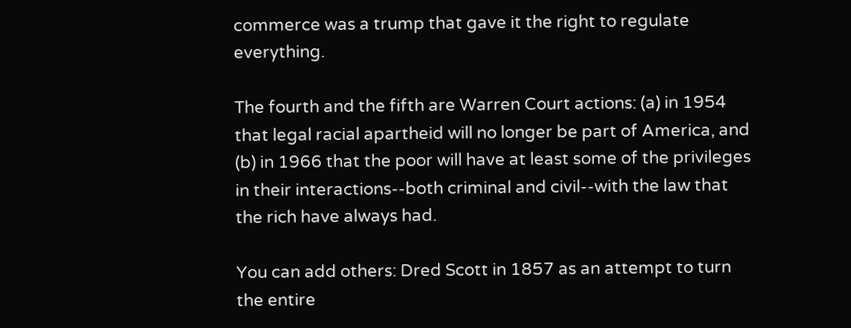commerce was a trump that gave it the right to regulate everything.

The fourth and the fifth are Warren Court actions: (a) in 1954 that legal racial apartheid will no longer be part of America, and (b) in 1966 that the poor will have at least some of the privileges in their interactions--both criminal and civil--with the law that the rich have always had.

You can add others: Dred Scott in 1857 as an attempt to turn the entire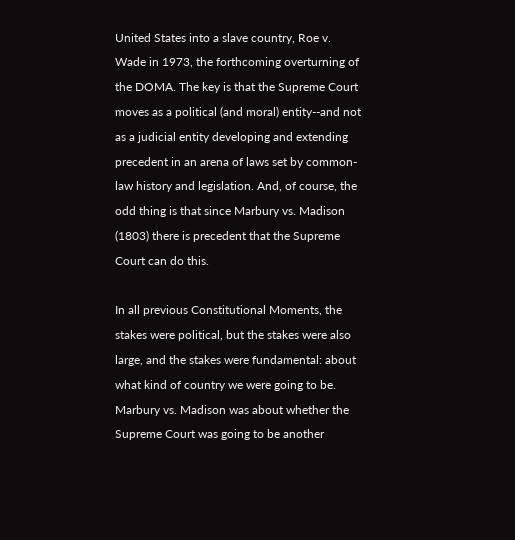United States into a slave country, Roe v. Wade in 1973, the forthcoming overturning of the DOMA. The key is that the Supreme Court moves as a political (and moral) entity--and not as a judicial entity developing and extending precedent in an arena of laws set by common-law history and legislation. And, of course, the odd thing is that since Marbury vs. Madison (1803) there is precedent that the Supreme Court can do this.

In all previous Constitutional Moments, the stakes were political, but the stakes were also large, and the stakes were fundamental: about what kind of country we were going to be. Marbury vs. Madison was about whether the Supreme Court was going to be another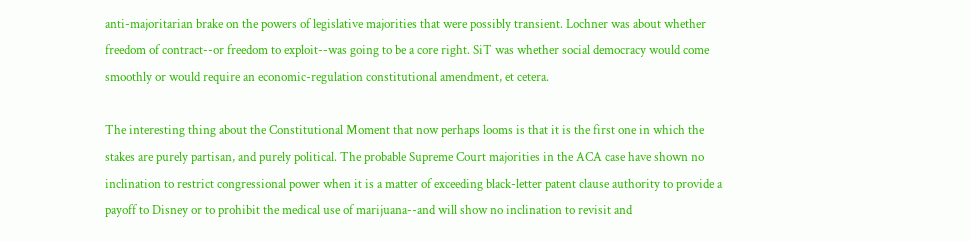anti-majoritarian brake on the powers of legislative majorities that were possibly transient. Lochner was about whether freedom of contract--or freedom to exploit--was going to be a core right. SiT was whether social democracy would come smoothly or would require an economic-regulation constitutional amendment, et cetera.

The interesting thing about the Constitutional Moment that now perhaps looms is that it is the first one in which the stakes are purely partisan, and purely political. The probable Supreme Court majorities in the ACA case have shown no inclination to restrict congressional power when it is a matter of exceeding black-letter patent clause authority to provide a payoff to Disney or to prohibit the medical use of marijuana--and will show no inclination to revisit and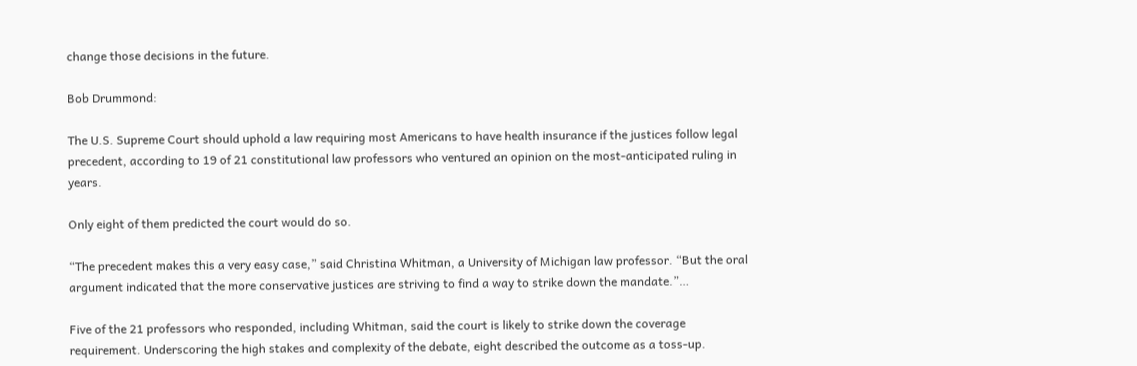change those decisions in the future.

Bob Drummond:

The U.S. Supreme Court should uphold a law requiring most Americans to have health insurance if the justices follow legal precedent, according to 19 of 21 constitutional law professors who ventured an opinion on the most-anticipated ruling in years.

Only eight of them predicted the court would do so.

“The precedent makes this a very easy case,” said Christina Whitman, a University of Michigan law professor. “But the oral argument indicated that the more conservative justices are striving to find a way to strike down the mandate.”…

Five of the 21 professors who responded, including Whitman, said the court is likely to strike down the coverage requirement. Underscoring the high stakes and complexity of the debate, eight described the outcome as a toss-up.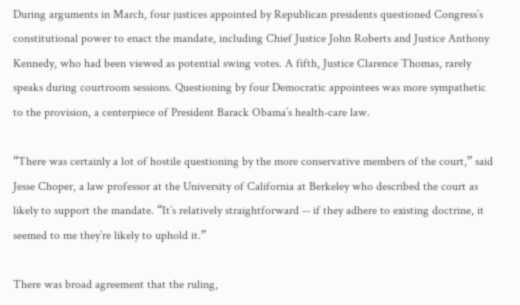During arguments in March, four justices appointed by Republican presidents questioned Congress’s constitutional power to enact the mandate, including Chief Justice John Roberts and Justice Anthony Kennedy, who had been viewed as potential swing votes. A fifth, Justice Clarence Thomas, rarely speaks during courtroom sessions. Questioning by four Democratic appointees was more sympathetic to the provision, a centerpiece of President Barack Obama’s health-care law.

“There was certainly a lot of hostile questioning by the more conservative members of the court,” said Jesse Choper, a law professor at the University of California at Berkeley who described the court as likely to support the mandate. “It’s relatively straightforward -- if they adhere to existing doctrine, it seemed to me they’re likely to uphold it.”

There was broad agreement that the ruling,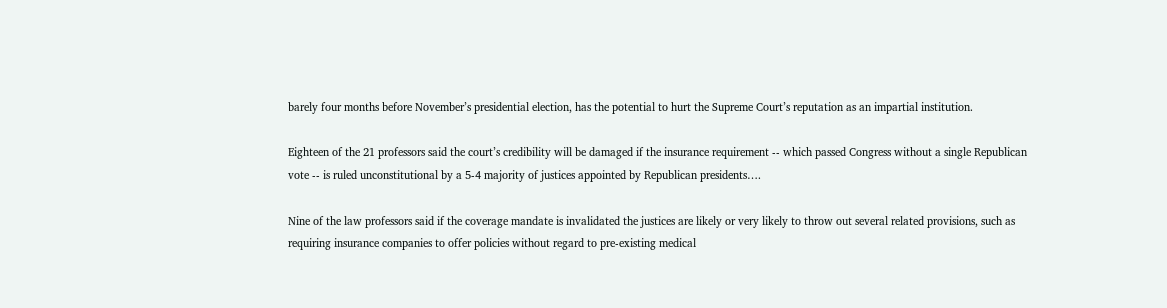barely four months before November’s presidential election, has the potential to hurt the Supreme Court’s reputation as an impartial institution.

Eighteen of the 21 professors said the court’s credibility will be damaged if the insurance requirement -- which passed Congress without a single Republican vote -- is ruled unconstitutional by a 5-4 majority of justices appointed by Republican presidents….

Nine of the law professors said if the coverage mandate is invalidated the justices are likely or very likely to throw out several related provisions, such as requiring insurance companies to offer policies without regard to pre-existing medical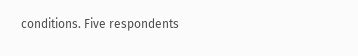conditions. Five respondents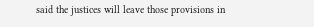said the justices will leave those provisions in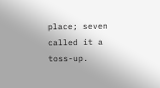place; seven called it a toss-up.